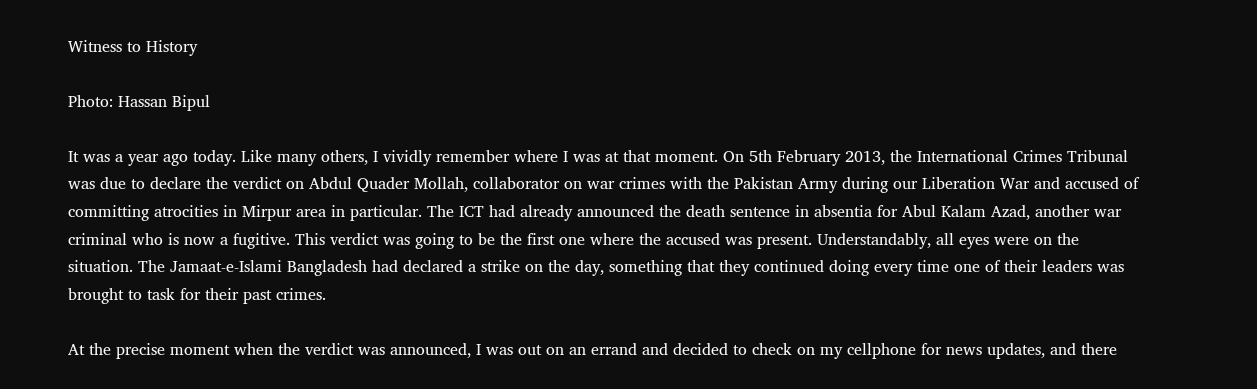Witness to History

Photo: Hassan Bipul

It was a year ago today. Like many others, I vividly remember where I was at that moment. On 5th February 2013, the International Crimes Tribunal was due to declare the verdict on Abdul Quader Mollah, collaborator on war crimes with the Pakistan Army during our Liberation War and accused of committing atrocities in Mirpur area in particular. The ICT had already announced the death sentence in absentia for Abul Kalam Azad, another war criminal who is now a fugitive. This verdict was going to be the first one where the accused was present. Understandably, all eyes were on the situation. The Jamaat-e-Islami Bangladesh had declared a strike on the day, something that they continued doing every time one of their leaders was brought to task for their past crimes.

At the precise moment when the verdict was announced, I was out on an errand and decided to check on my cellphone for news updates, and there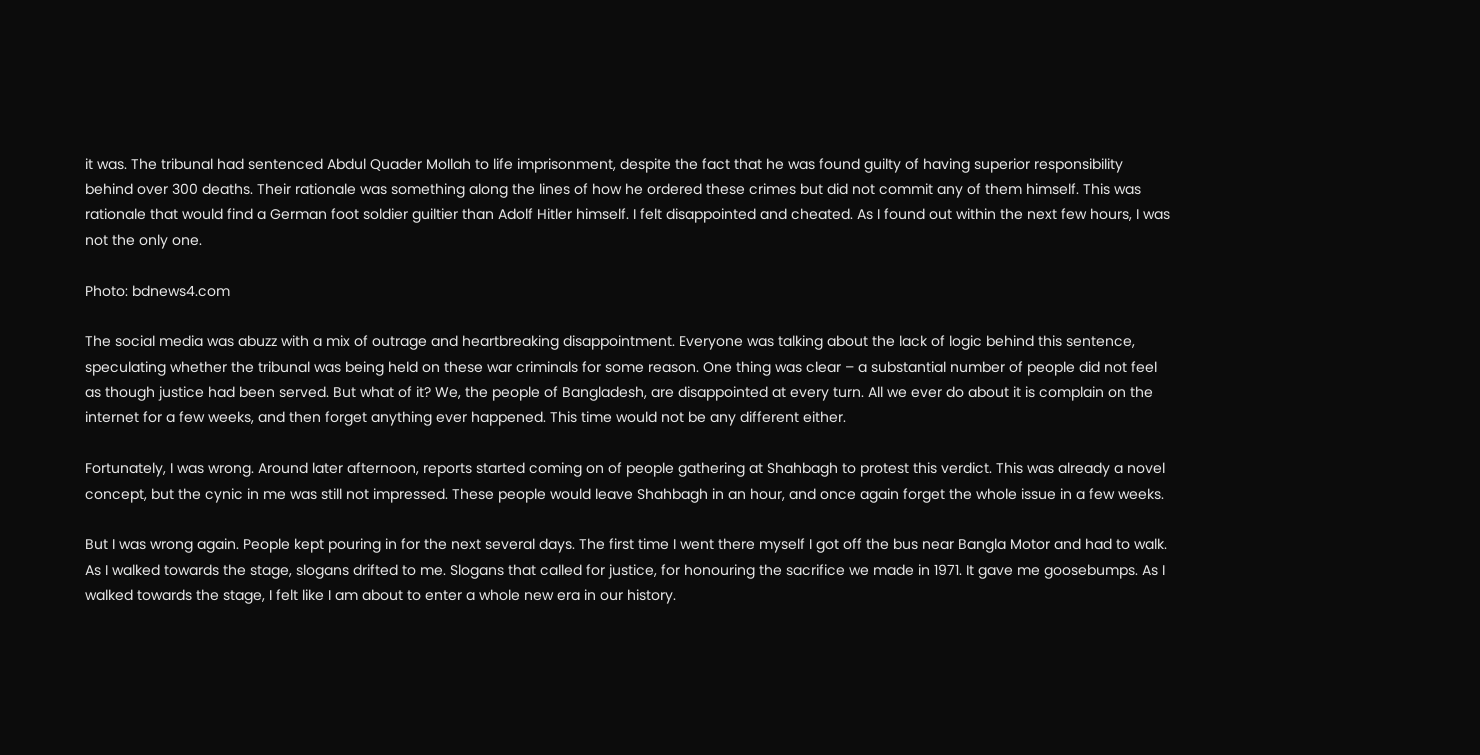it was. The tribunal had sentenced Abdul Quader Mollah to life imprisonment, despite the fact that he was found guilty of having superior responsibility behind over 300 deaths. Their rationale was something along the lines of how he ordered these crimes but did not commit any of them himself. This was rationale that would find a German foot soldier guiltier than Adolf Hitler himself. I felt disappointed and cheated. As I found out within the next few hours, I was not the only one.

Photo: bdnews4.com

The social media was abuzz with a mix of outrage and heartbreaking disappointment. Everyone was talking about the lack of logic behind this sentence, speculating whether the tribunal was being held on these war criminals for some reason. One thing was clear – a substantial number of people did not feel as though justice had been served. But what of it? We, the people of Bangladesh, are disappointed at every turn. All we ever do about it is complain on the internet for a few weeks, and then forget anything ever happened. This time would not be any different either.

Fortunately, I was wrong. Around later afternoon, reports started coming on of people gathering at Shahbagh to protest this verdict. This was already a novel concept, but the cynic in me was still not impressed. These people would leave Shahbagh in an hour, and once again forget the whole issue in a few weeks.

But I was wrong again. People kept pouring in for the next several days. The first time I went there myself I got off the bus near Bangla Motor and had to walk. As I walked towards the stage, slogans drifted to me. Slogans that called for justice, for honouring the sacrifice we made in 1971. It gave me goosebumps. As I walked towards the stage, I felt like I am about to enter a whole new era in our history.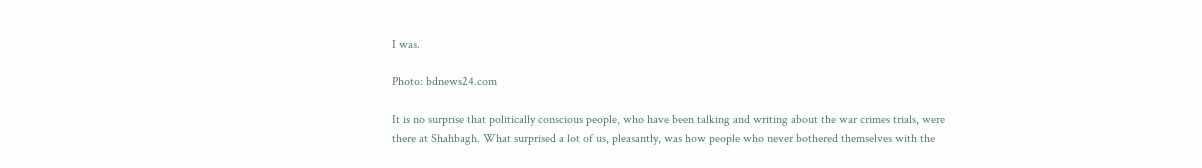I was.

Photo: bdnews24.com

It is no surprise that politically conscious people, who have been talking and writing about the war crimes trials, were there at Shahbagh. What surprised a lot of us, pleasantly, was how people who never bothered themselves with the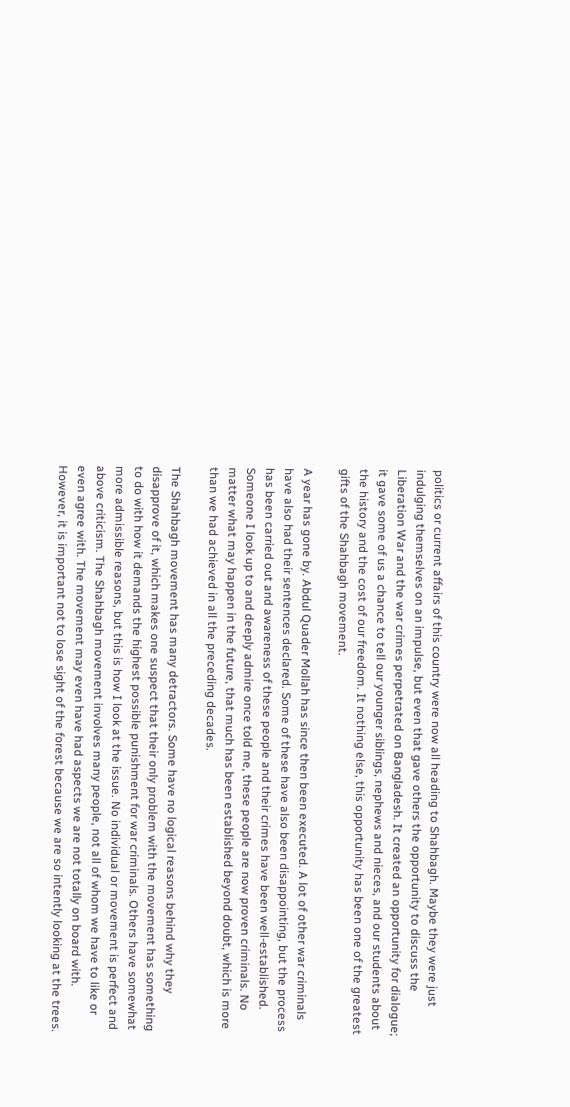politics or current affairs of this country were now all heading to Shahbagh. Maybe they were just indulging themselves on an impulse, but even that gave others the opportunity to discuss the Liberation War and the war crimes perpetrated on Bangladesh. It created an opportunity for dialogue; it gave some of us a chance to tell our younger siblings, nephews and nieces, and our students about the history and the cost of our freedom. It nothing else, this opportunity has been one of the greatest gifts of the Shahbagh movement.

A year has gone by. Abdul Quader Mollah has since then been executed. A lot of other war criminals have also had their sentences declared. Some of these have also been disappointing, but the process has been carried out and awareness of these people and their crimes have been well-established. Someone I look up to and deeply admire once told me, these people are now proven criminals. No matter what may happen in the future, that much has been established beyond doubt, which is more than we had achieved in all the preceding decades.

The Shahbagh movement has many detractors. Some have no logical reasons behind why they disapprove of it, which makes one suspect that their only problem with the movement has something to do with how it demands the highest possible punishment for war criminals. Others have somewhat more admissible reasons, but this is how I look at the issue. No individual or movement is perfect and above criticism. The Shahbagh movement involves many people, not all of whom we have to like or even agree with. The movement may even have had aspects we are not totally on board with. However, it is important not to lose sight of the forest because we are so intently looking at the trees.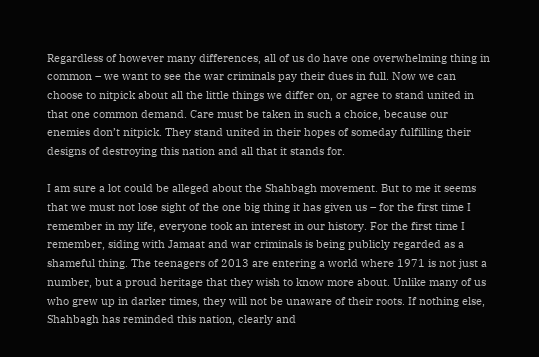Regardless of however many differences, all of us do have one overwhelming thing in common – we want to see the war criminals pay their dues in full. Now we can choose to nitpick about all the little things we differ on, or agree to stand united in that one common demand. Care must be taken in such a choice, because our enemies don’t nitpick. They stand united in their hopes of someday fulfilling their designs of destroying this nation and all that it stands for.

I am sure a lot could be alleged about the Shahbagh movement. But to me it seems that we must not lose sight of the one big thing it has given us – for the first time I remember in my life, everyone took an interest in our history. For the first time I remember, siding with Jamaat and war criminals is being publicly regarded as a shameful thing. The teenagers of 2013 are entering a world where 1971 is not just a number, but a proud heritage that they wish to know more about. Unlike many of us who grew up in darker times, they will not be unaware of their roots. If nothing else, Shahbagh has reminded this nation, clearly and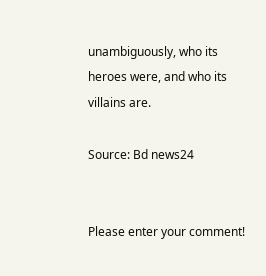unambiguously, who its heroes were, and who its villains are.

Source: Bd news24


Please enter your comment!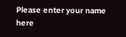Please enter your name here